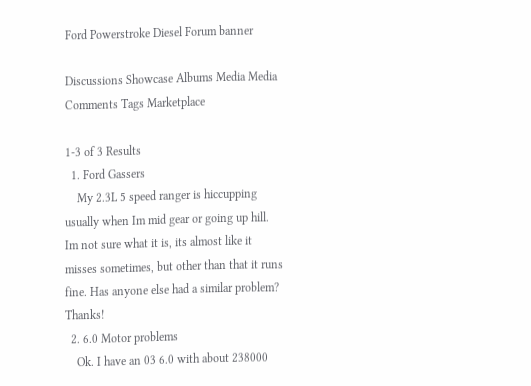Ford Powerstroke Diesel Forum banner

Discussions Showcase Albums Media Media Comments Tags Marketplace

1-3 of 3 Results
  1. Ford Gassers
    My 2.3L 5 speed ranger is hiccupping usually when Im mid gear or going up hill. Im not sure what it is, its almost like it misses sometimes, but other than that it runs fine. Has anyone else had a similar problem? Thanks!
  2. 6.0 Motor problems
    Ok. I have an 03 6.0 with about 238000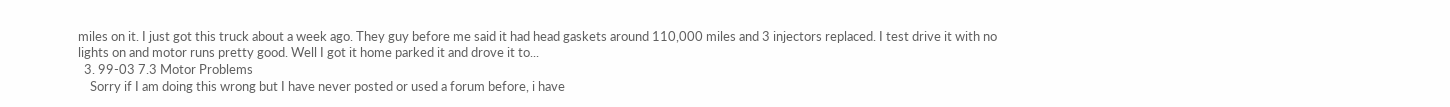miles on it. I just got this truck about a week ago. They guy before me said it had head gaskets around 110,000 miles and 3 injectors replaced. I test drive it with no lights on and motor runs pretty good. Well I got it home parked it and drove it to...
  3. 99-03 7.3 Motor Problems
    Sorry if I am doing this wrong but I have never posted or used a forum before, i have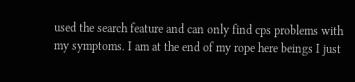used the search feature and can only find cps problems with my symptoms. I am at the end of my rope here beings I just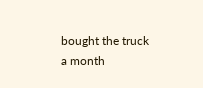bought the truck a month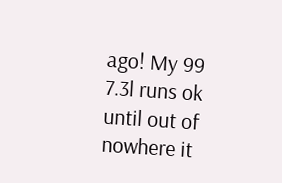ago! My 99 7.3l runs ok until out of nowhere it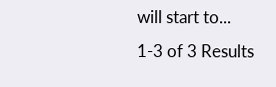will start to...
1-3 of 3 Results